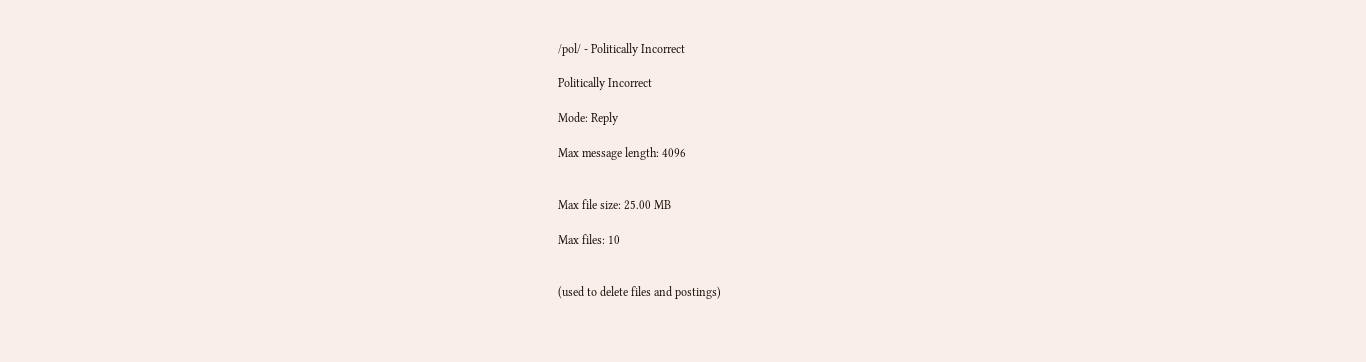/pol/ - Politically Incorrect

Politically Incorrect

Mode: Reply

Max message length: 4096


Max file size: 25.00 MB

Max files: 10


(used to delete files and postings)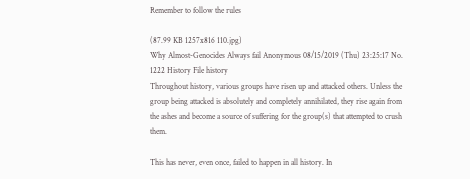Remember to follow the rules

(87.99 KB 1257x816 110.jpg)
Why Almost-Genocides Always fail Anonymous 08/15/2019 (Thu) 23:25:17 No. 1222 History File history
Throughout history, various groups have risen up and attacked others. Unless the group being attacked is absolutely and completely annihilated, they rise again from the ashes and become a source of suffering for the group(s) that attempted to crush them.

This has never, even once, failed to happen in all history. In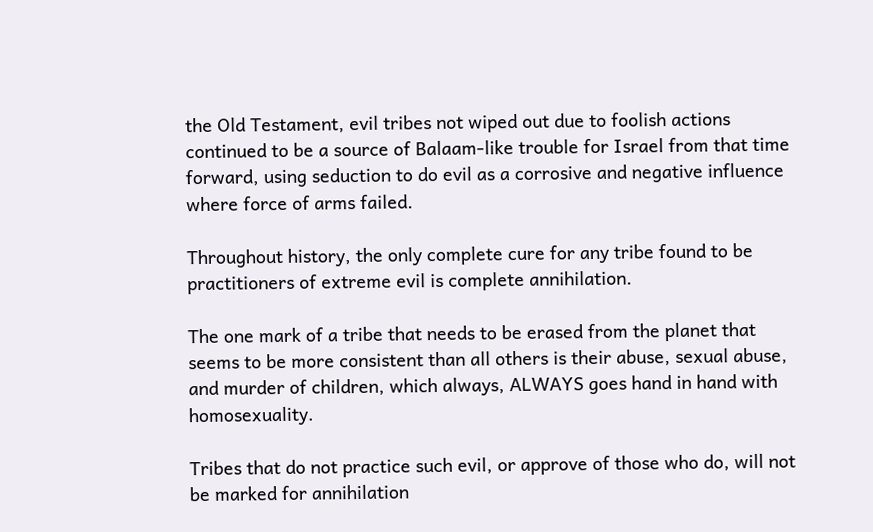the Old Testament, evil tribes not wiped out due to foolish actions continued to be a source of Balaam-like trouble for Israel from that time forward, using seduction to do evil as a corrosive and negative influence where force of arms failed.

Throughout history, the only complete cure for any tribe found to be practitioners of extreme evil is complete annihilation.

The one mark of a tribe that needs to be erased from the planet that seems to be more consistent than all others is their abuse, sexual abuse, and murder of children, which always, ALWAYS goes hand in hand with homosexuality.

Tribes that do not practice such evil, or approve of those who do, will not be marked for annihilation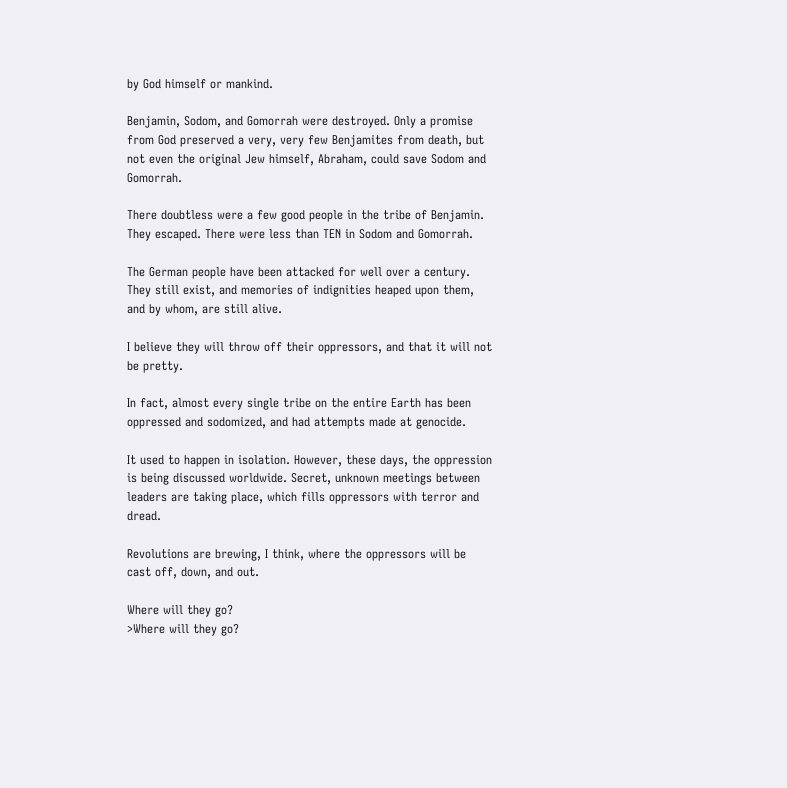by God himself or mankind.

Benjamin, Sodom, and Gomorrah were destroyed. Only a promise from God preserved a very, very few Benjamites from death, but not even the original Jew himself, Abraham, could save Sodom and Gomorrah.

There doubtless were a few good people in the tribe of Benjamin. They escaped. There were less than TEN in Sodom and Gomorrah.

The German people have been attacked for well over a century. They still exist, and memories of indignities heaped upon them, and by whom, are still alive.

I believe they will throw off their oppressors, and that it will not be pretty.

In fact, almost every single tribe on the entire Earth has been oppressed and sodomized, and had attempts made at genocide.

It used to happen in isolation. However, these days, the oppression is being discussed worldwide. Secret, unknown meetings between leaders are taking place, which fills oppressors with terror and dread.

Revolutions are brewing, I think, where the oppressors will be cast off, down, and out.

Where will they go?
>Where will they go?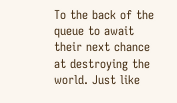To the back of the queue to await their next chance at destroying the world. Just like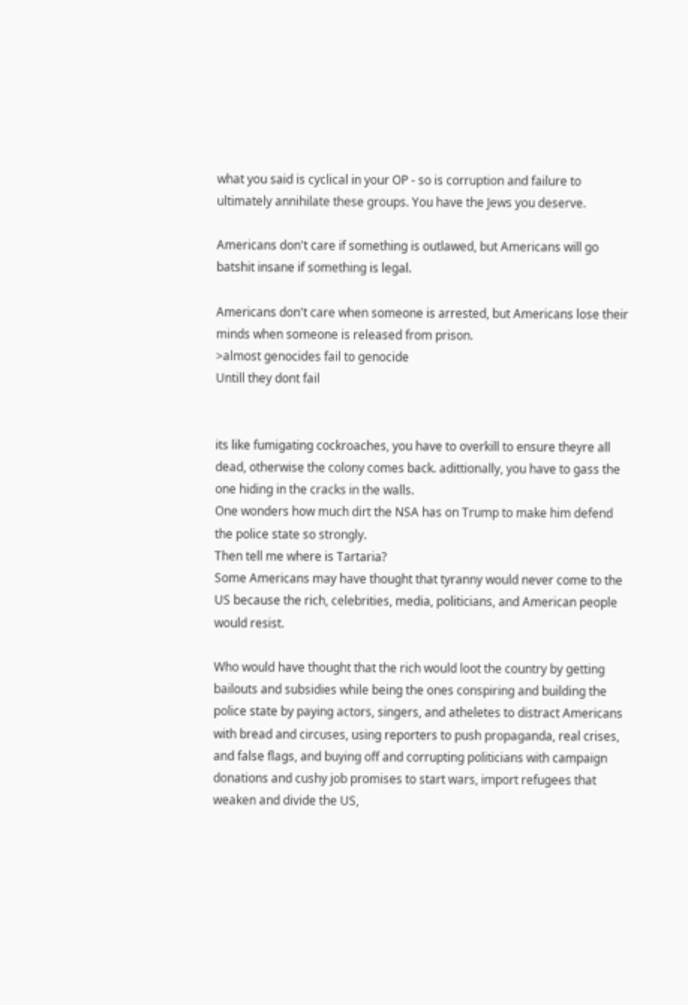what you said is cyclical in your OP - so is corruption and failure to ultimately annihilate these groups. You have the Jews you deserve.

Americans don't care if something is outlawed, but Americans will go batshit insane if something is legal.

Americans don't care when someone is arrested, but Americans lose their minds when someone is released from prison.
>almost genocides fail to genocide
Untill they dont fail


its like fumigating cockroaches, you have to overkill to ensure theyre all dead, otherwise the colony comes back. adittionally, you have to gass the one hiding in the cracks in the walls.
One wonders how much dirt the NSA has on Trump to make him defend the police state so strongly.
Then tell me where is Tartaria?
Some Americans may have thought that tyranny would never come to the US because the rich, celebrities, media, politicians, and American people would resist.

Who would have thought that the rich would loot the country by getting bailouts and subsidies while being the ones conspiring and building the police state by paying actors, singers, and atheletes to distract Americans with bread and circuses, using reporters to push propaganda, real crises, and false flags, and buying off and corrupting politicians with campaign donations and cushy job promises to start wars, import refugees that weaken and divide the US,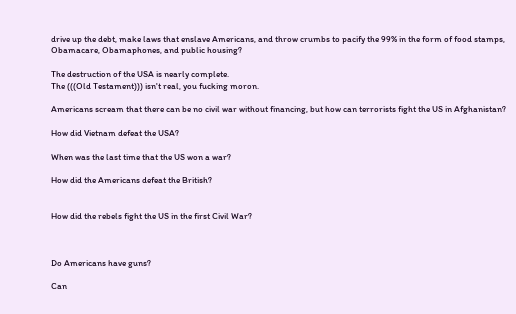drive up the debt, make laws that enslave Americans, and throw crumbs to pacify the 99% in the form of food stamps, Obamacare, Obamaphones, and public housing?

The destruction of the USA is nearly complete.
The (((Old Testament))) isn't real, you fucking moron.

Americans scream that there can be no civil war without financing, but how can terrorists fight the US in Afghanistan?

How did Vietnam defeat the USA?

When was the last time that the US won a war?

How did the Americans defeat the British?


How did the rebels fight the US in the first Civil War?



Do Americans have guns?

Can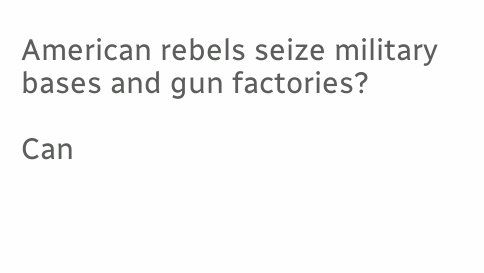American rebels seize military bases and gun factories?

Can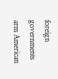foreign governments arm American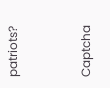patriots?



Captcha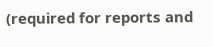(required for reports and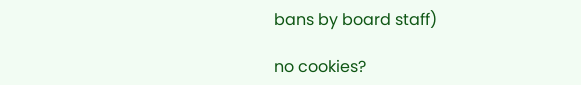bans by board staff)

no cookies?